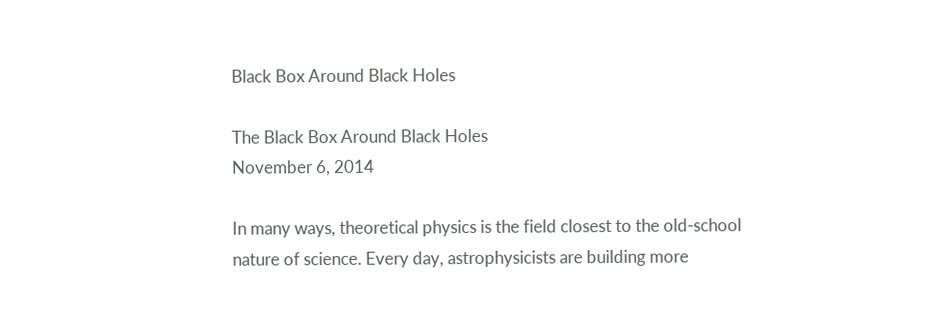Black Box Around Black Holes

The Black Box Around Black Holes
November 6, 2014

In many ways, theoretical physics is the field closest to the old-school nature of science. Every day, astrophysicists are building more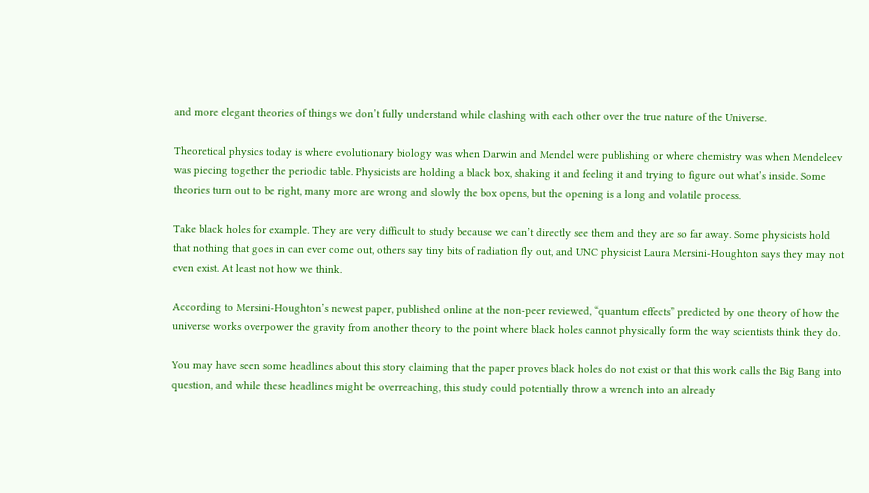and more elegant theories of things we don’t fully understand while clashing with each other over the true nature of the Universe.

Theoretical physics today is where evolutionary biology was when Darwin and Mendel were publishing or where chemistry was when Mendeleev was piecing together the periodic table. Physicists are holding a black box, shaking it and feeling it and trying to figure out what’s inside. Some theories turn out to be right, many more are wrong and slowly the box opens, but the opening is a long and volatile process.

Take black holes for example. They are very difficult to study because we can’t directly see them and they are so far away. Some physicists hold that nothing that goes in can ever come out, others say tiny bits of radiation fly out, and UNC physicist Laura Mersini-Houghton says they may not even exist. At least not how we think.

According to Mersini-Houghton’s newest paper, published online at the non-peer reviewed, “quantum effects” predicted by one theory of how the universe works overpower the gravity from another theory to the point where black holes cannot physically form the way scientists think they do.

You may have seen some headlines about this story claiming that the paper proves black holes do not exist or that this work calls the Big Bang into question, and while these headlines might be overreaching, this study could potentially throw a wrench into an already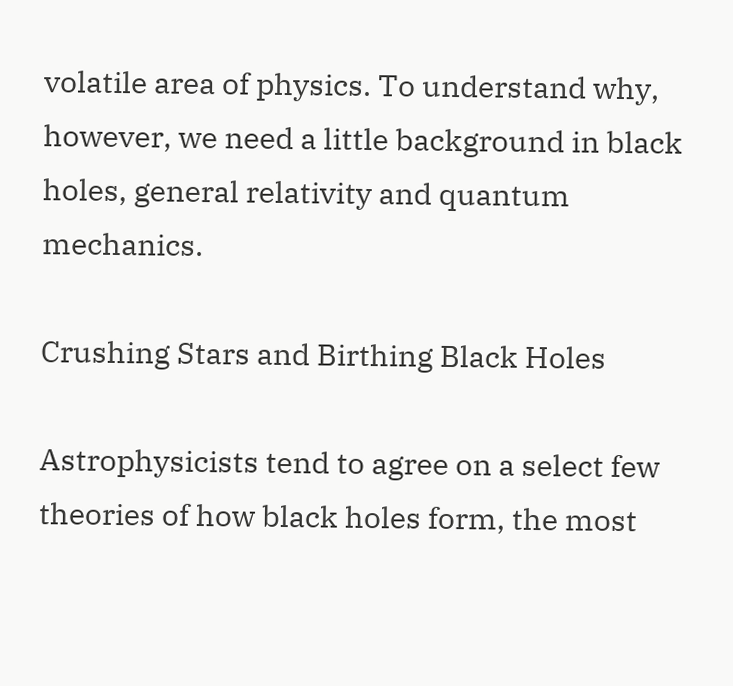volatile area of physics. To understand why, however, we need a little background in black holes, general relativity and quantum mechanics.

Crushing Stars and Birthing Black Holes

Astrophysicists tend to agree on a select few theories of how black holes form, the most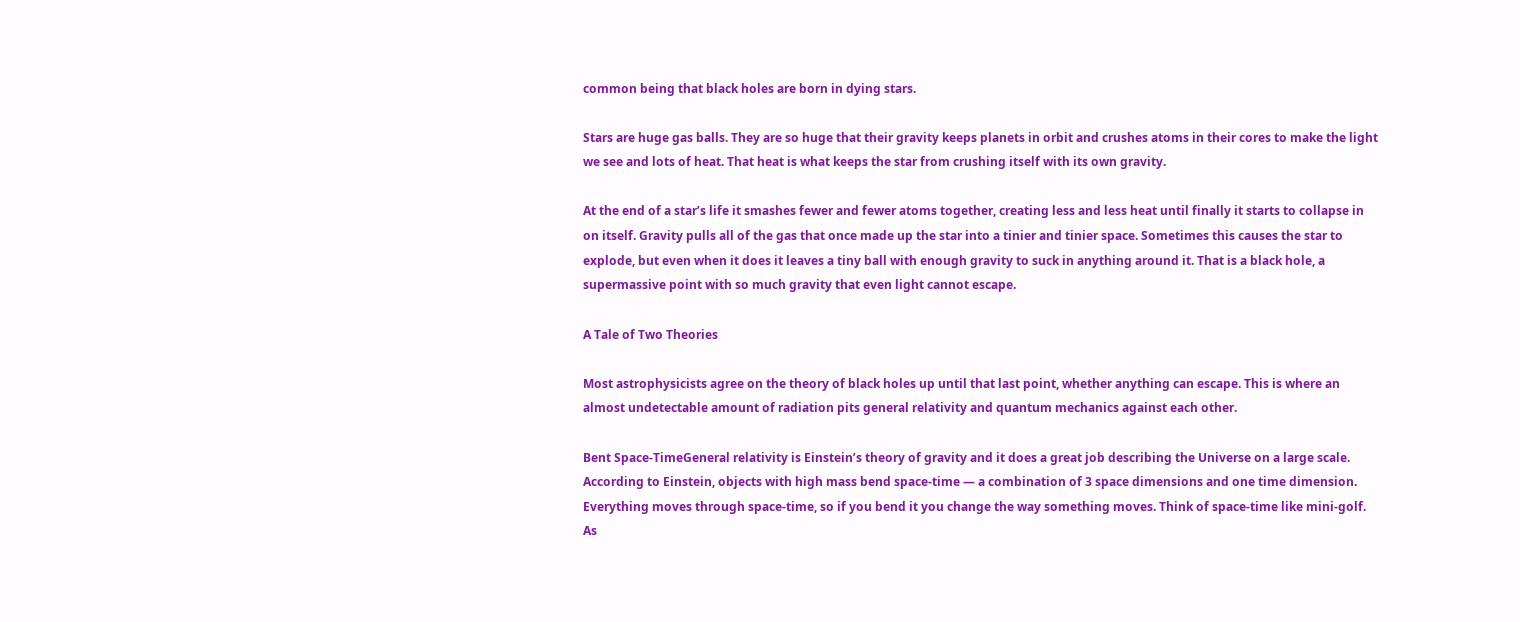common being that black holes are born in dying stars.

Stars are huge gas balls. They are so huge that their gravity keeps planets in orbit and crushes atoms in their cores to make the light we see and lots of heat. That heat is what keeps the star from crushing itself with its own gravity.

At the end of a star’s life it smashes fewer and fewer atoms together, creating less and less heat until finally it starts to collapse in on itself. Gravity pulls all of the gas that once made up the star into a tinier and tinier space. Sometimes this causes the star to explode, but even when it does it leaves a tiny ball with enough gravity to suck in anything around it. That is a black hole, a supermassive point with so much gravity that even light cannot escape.

A Tale of Two Theories

Most astrophysicists agree on the theory of black holes up until that last point, whether anything can escape. This is where an almost undetectable amount of radiation pits general relativity and quantum mechanics against each other.

Bent Space-TimeGeneral relativity is Einstein’s theory of gravity and it does a great job describing the Universe on a large scale. According to Einstein, objects with high mass bend space-time — a combination of 3 space dimensions and one time dimension. Everything moves through space-time, so if you bend it you change the way something moves. Think of space-time like mini-golf. As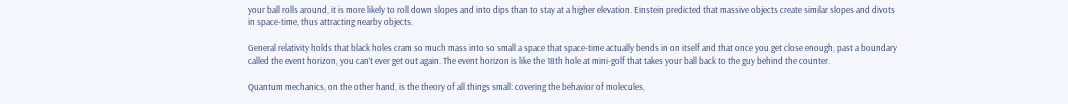your ball rolls around, it is more likely to roll down slopes and into dips than to stay at a higher elevation. Einstein predicted that massive objects create similar slopes and divots in space-time, thus attracting nearby objects.

General relativity holds that black holes cram so much mass into so small a space that space-time actually bends in on itself and that once you get close enough, past a boundary called the event horizon, you can’t ever get out again. The event horizon is like the 18th hole at mini-golf that takes your ball back to the guy behind the counter.

Quantum mechanics, on the other hand, is the theory of all things small: covering the behavior of molecules,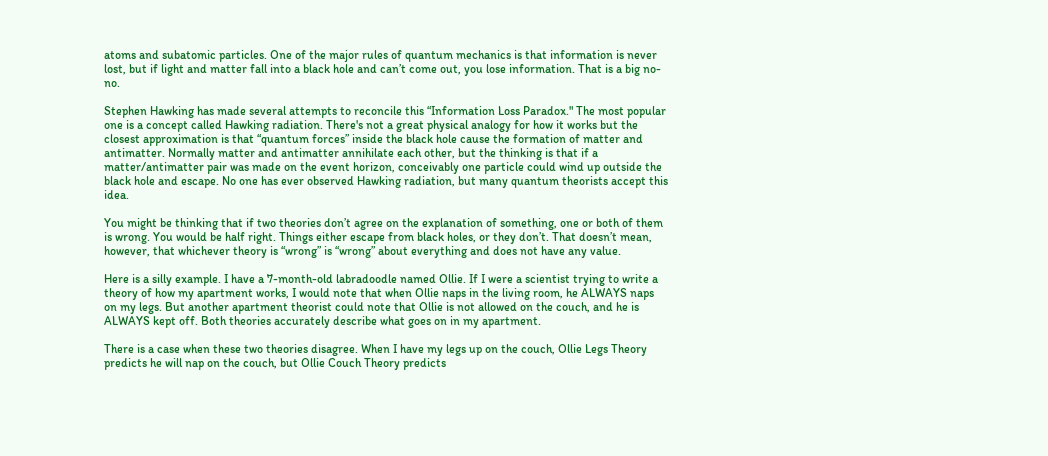atoms and subatomic particles. One of the major rules of quantum mechanics is that information is never lost, but if light and matter fall into a black hole and can’t come out, you lose information. That is a big no-no.

Stephen Hawking has made several attempts to reconcile this “Information Loss Paradox." The most popular one is a concept called Hawking radiation. There's not a great physical analogy for how it works but the closest approximation is that “quantum forces” inside the black hole cause the formation of matter and antimatter. Normally matter and antimatter annihilate each other, but the thinking is that if a matter/antimatter pair was made on the event horizon, conceivably one particle could wind up outside the black hole and escape. No one has ever observed Hawking radiation, but many quantum theorists accept this idea.

You might be thinking that if two theories don’t agree on the explanation of something, one or both of them is wrong. You would be half right. Things either escape from black holes, or they don’t. That doesn’t mean, however, that whichever theory is “wrong” is “wrong” about everything and does not have any value.

Here is a silly example. I have a 7-month-old labradoodle named Ollie. If I were a scientist trying to write a theory of how my apartment works, I would note that when Ollie naps in the living room, he ALWAYS naps on my legs. But another apartment theorist could note that Ollie is not allowed on the couch, and he is ALWAYS kept off. Both theories accurately describe what goes on in my apartment.

There is a case when these two theories disagree. When I have my legs up on the couch, Ollie Legs Theory predicts he will nap on the couch, but Ollie Couch Theory predicts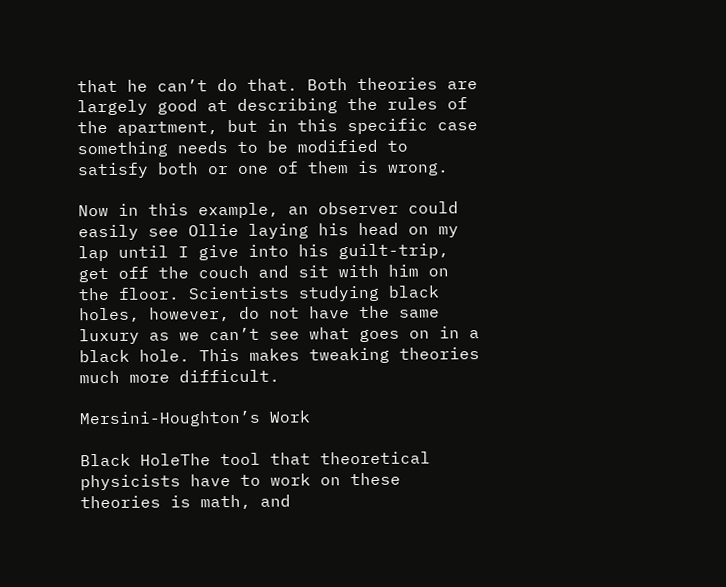that he can’t do that. Both theories are largely good at describing the rules of the apartment, but in this specific case something needs to be modified to satisfy both or one of them is wrong.

Now in this example, an observer could easily see Ollie laying his head on my lap until I give into his guilt-trip, get off the couch and sit with him on the floor. Scientists studying black holes, however, do not have the same luxury as we can’t see what goes on in a black hole. This makes tweaking theories much more difficult.

Mersini-Houghton’s Work

Black HoleThe tool that theoretical physicists have to work on these theories is math, and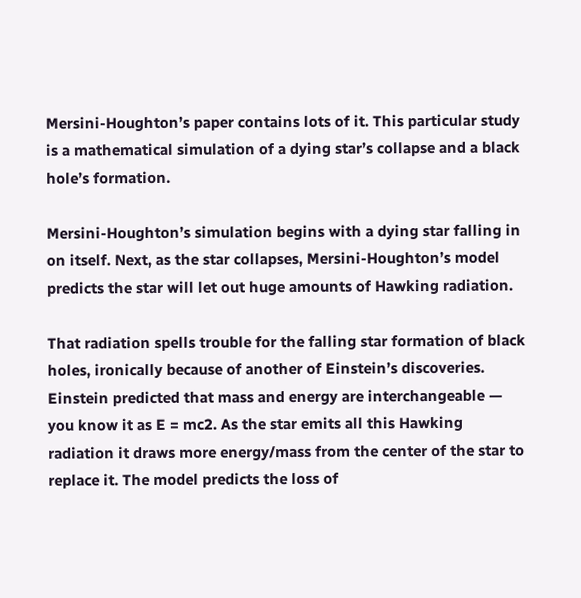Mersini-Houghton’s paper contains lots of it. This particular study is a mathematical simulation of a dying star’s collapse and a black hole’s formation.

Mersini-Houghton’s simulation begins with a dying star falling in on itself. Next, as the star collapses, Mersini-Houghton’s model predicts the star will let out huge amounts of Hawking radiation.

That radiation spells trouble for the falling star formation of black holes, ironically because of another of Einstein’s discoveries. Einstein predicted that mass and energy are interchangeable — you know it as E = mc2. As the star emits all this Hawking radiation it draws more energy/mass from the center of the star to replace it. The model predicts the loss of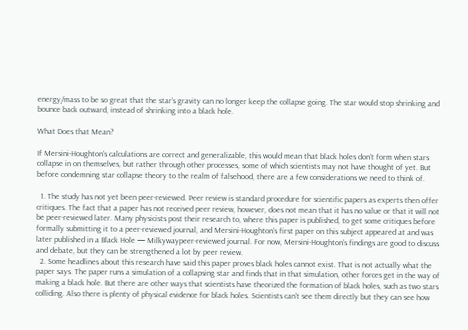energy/mass to be so great that the star’s gravity can no longer keep the collapse going. The star would stop shrinking and bounce back outward, instead of shrinking into a black hole.

What Does that Mean?

If Mersini-Houghton’s calculations are correct and generalizable, this would mean that black holes don’t form when stars collapse in on themselves, but rather through other processes, some of which scientists may not have thought of yet. But before condemning star collapse theory to the realm of falsehood, there are a few considerations we need to think of.

  1. The study has not yet been peer-reviewed. Peer review is standard procedure for scientific papers as experts then offer critiques. The fact that a paper has not received peer review, however, does not mean that it has no value or that it will not be peer-reviewed later. Many physicists post their research to, where this paper is published, to get some critiques before formally submitting it to a peer-reviewed journal, and Mersini-Houghton’s first paper on this subject appeared at and was later published in a Black Hole — Milkywaypeer-reviewed journal. For now, Mersini-Houghton’s findings are good to discuss and debate, but they can be strengthened a lot by peer review.
  2. Some headlines about this research have said this paper proves black holes cannot exist. That is not actually what the paper says. The paper runs a simulation of a collapsing star and finds that in that simulation, other forces get in the way of making a black hole. But there are other ways that scientists have theorized the formation of black holes, such as two stars colliding. Also there is plenty of physical evidence for black holes. Scientists can’t see them directly but they can see how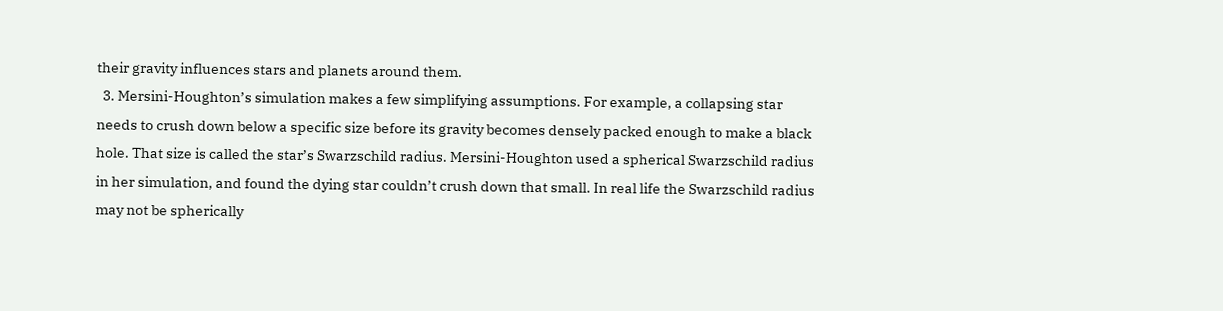their gravity influences stars and planets around them.
  3. Mersini-Houghton’s simulation makes a few simplifying assumptions. For example, a collapsing star needs to crush down below a specific size before its gravity becomes densely packed enough to make a black hole. That size is called the star’s Swarzschild radius. Mersini-Houghton used a spherical Swarzschild radius in her simulation, and found the dying star couldn’t crush down that small. In real life the Swarzschild radius may not be spherically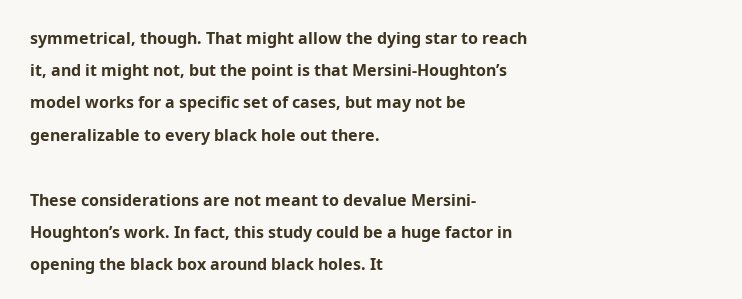symmetrical, though. That might allow the dying star to reach it, and it might not, but the point is that Mersini-Houghton’s model works for a specific set of cases, but may not be generalizable to every black hole out there.

These considerations are not meant to devalue Mersini-Houghton’s work. In fact, this study could be a huge factor in opening the black box around black holes. It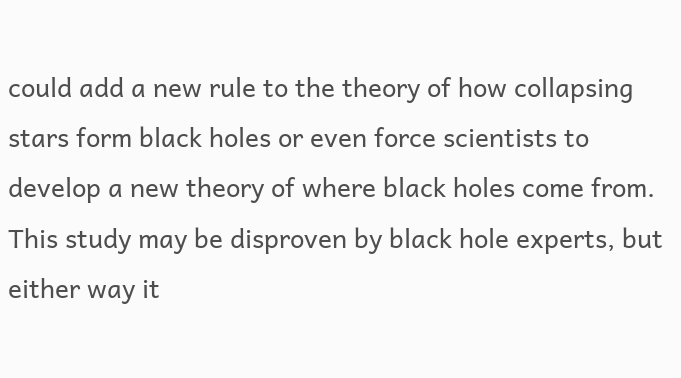could add a new rule to the theory of how collapsing stars form black holes or even force scientists to develop a new theory of where black holes come from. This study may be disproven by black hole experts, but either way it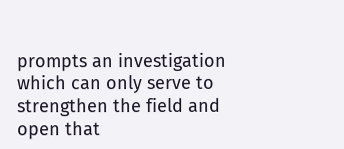prompts an investigation which can only serve to strengthen the field and open that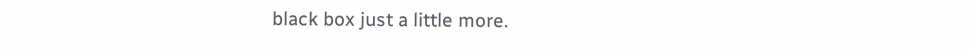black box just a little more.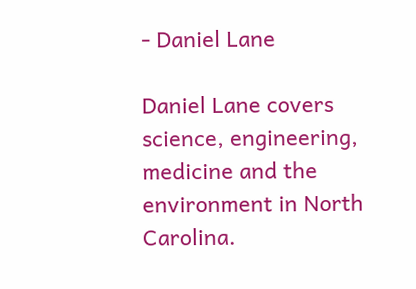- Daniel Lane

Daniel Lane covers science, engineering, medicine and the environment in North Carolina.